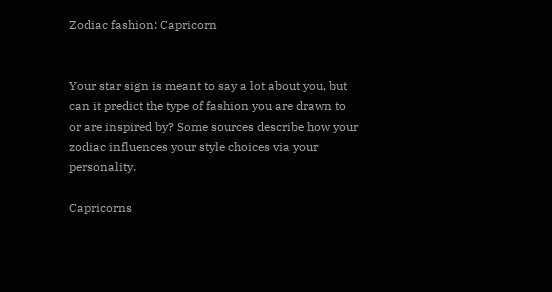Zodiac fashion: Capricorn


Your star sign is meant to say a lot about you, but can it predict the type of fashion you are drawn to or are inspired by? Some sources describe how your zodiac influences your style choices via your personality.

Capricorns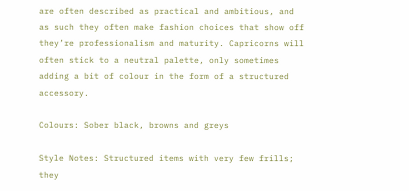are often described as practical and ambitious, and as such they often make fashion choices that show off they’re professionalism and maturity. Capricorns will often stick to a neutral palette, only sometimes adding a bit of colour in the form of a structured accessory.

Colours: Sober black, browns and greys

Style Notes: Structured items with very few frills; they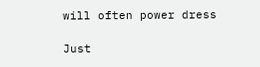will often power dress

Just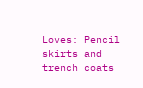Loves: Pencil skirts and trench coats